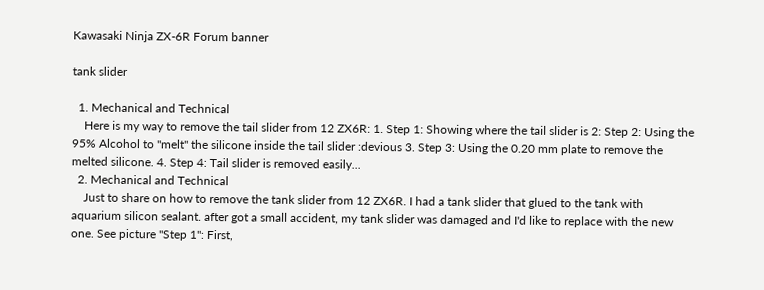Kawasaki Ninja ZX-6R Forum banner

tank slider

  1. Mechanical and Technical
    Here is my way to remove the tail slider from 12 ZX6R: 1. Step 1: Showing where the tail slider is 2: Step 2: Using the 95% Alcohol to "melt" the silicone inside the tail slider :devious 3. Step 3: Using the 0.20 mm plate to remove the melted silicone. 4. Step 4: Tail slider is removed easily...
  2. Mechanical and Technical
    Just to share on how to remove the tank slider from 12 ZX6R. I had a tank slider that glued to the tank with aquarium silicon sealant. after got a small accident, my tank slider was damaged and I'd like to replace with the new one. See picture "Step 1": First,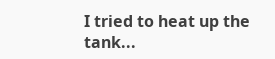I tried to heat up the tank...